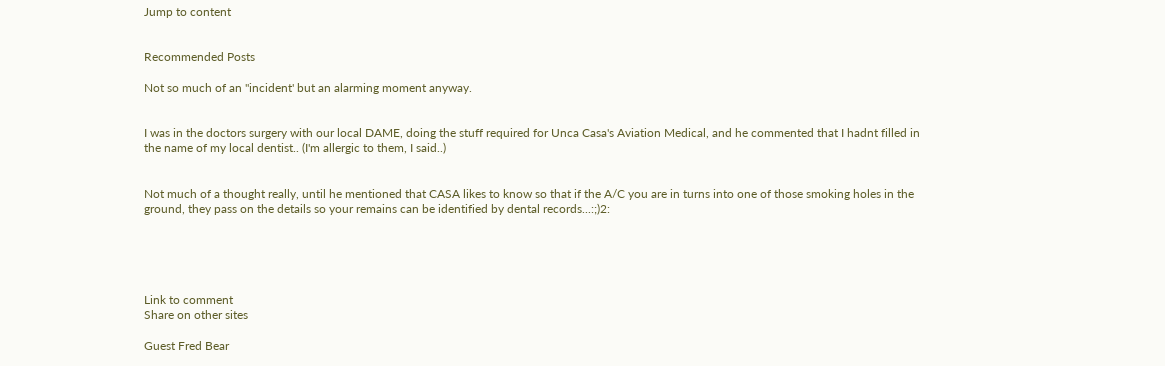Jump to content


Recommended Posts

Not so much of an "incident' but an alarming moment anyway.


I was in the doctors surgery with our local DAME, doing the stuff required for Unca Casa's Aviation Medical, and he commented that I hadnt filled in the name of my local dentist.. (I'm allergic to them, I said..)


Not much of a thought really, until he mentioned that CASA likes to know so that if the A/C you are in turns into one of those smoking holes in the ground, they pass on the details so your remains can be identified by dental records...:;)2:





Link to comment
Share on other sites

Guest Fred Bear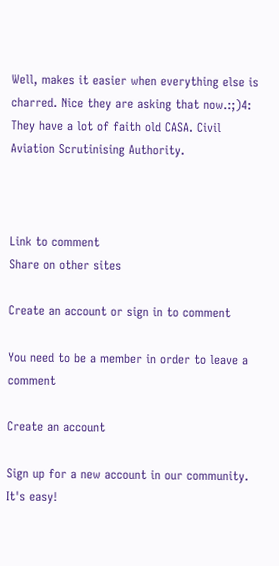Well, makes it easier when everything else is charred. Nice they are asking that now.:;)4: They have a lot of faith old CASA. Civil Aviation Scrutinising Authority.



Link to comment
Share on other sites

Create an account or sign in to comment

You need to be a member in order to leave a comment

Create an account

Sign up for a new account in our community. It's easy!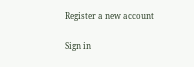Register a new account

Sign in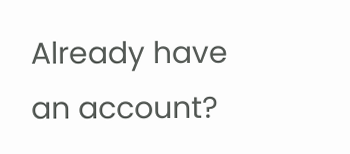Already have an account?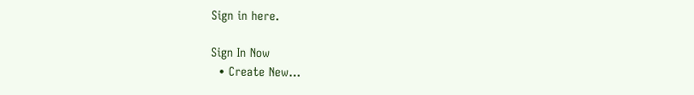Sign in here.

Sign In Now
  • Create New...